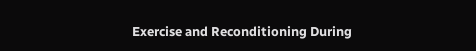Exercise and Reconditioning During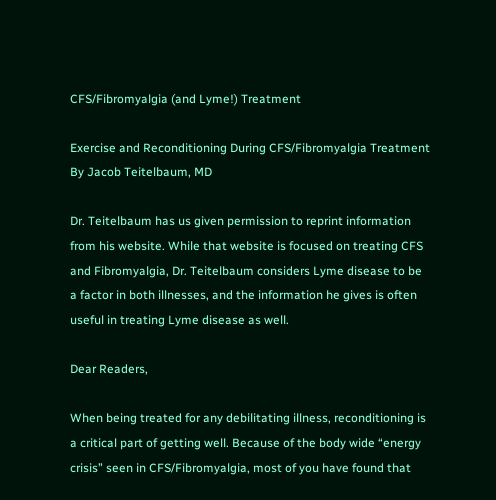CFS/Fibromyalgia (and Lyme!) Treatment

Exercise and Reconditioning During CFS/Fibromyalgia Treatment
By Jacob Teitelbaum, MD

Dr. Teitelbaum has us given permission to reprint information from his website. While that website is focused on treating CFS and Fibromyalgia, Dr. Teitelbaum considers Lyme disease to be a factor in both illnesses, and the information he gives is often useful in treating Lyme disease as well.

Dear Readers,

When being treated for any debilitating illness, reconditioning is a critical part of getting well. Because of the body wide “energy crisis” seen in CFS/Fibromyalgia, most of you have found that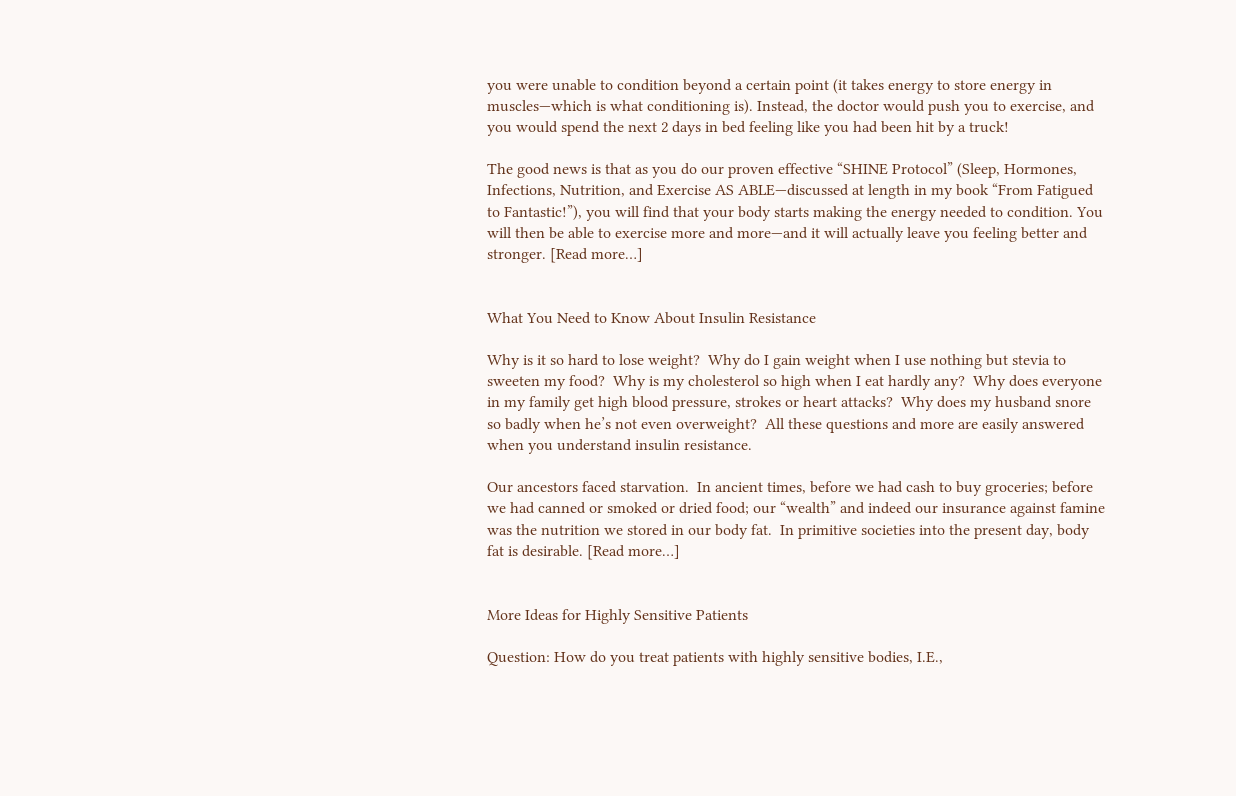you were unable to condition beyond a certain point (it takes energy to store energy in muscles—which is what conditioning is). Instead, the doctor would push you to exercise, and you would spend the next 2 days in bed feeling like you had been hit by a truck!

The good news is that as you do our proven effective “SHINE Protocol” (Sleep, Hormones, Infections, Nutrition, and Exercise AS ABLE—discussed at length in my book “From Fatigued to Fantastic!”), you will find that your body starts making the energy needed to condition. You will then be able to exercise more and more—and it will actually leave you feeling better and stronger. [Read more…]


What You Need to Know About Insulin Resistance

Why is it so hard to lose weight?  Why do I gain weight when I use nothing but stevia to sweeten my food?  Why is my cholesterol so high when I eat hardly any?  Why does everyone in my family get high blood pressure, strokes or heart attacks?  Why does my husband snore so badly when he’s not even overweight?  All these questions and more are easily answered when you understand insulin resistance.

Our ancestors faced starvation.  In ancient times, before we had cash to buy groceries; before we had canned or smoked or dried food; our “wealth” and indeed our insurance against famine was the nutrition we stored in our body fat.  In primitive societies into the present day, body fat is desirable. [Read more…]


More Ideas for Highly Sensitive Patients

Question: How do you treat patients with highly sensitive bodies, I.E.,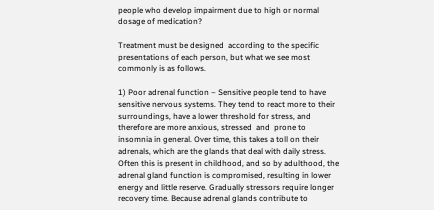people who develop impairment due to high or normal dosage of medication?

Treatment must be designed  according to the specific presentations of each person, but what we see most commonly is as follows.

1) Poor adrenal function – Sensitive people tend to have sensitive nervous systems. They tend to react more to their surroundings, have a lower threshold for stress, and therefore are more anxious, stressed  and  prone to insomnia in general. Over time, this takes a toll on their adrenals, which are the glands that deal with daily stress. Often this is present in childhood, and so by adulthood, the adrenal gland function is compromised, resulting in lower energy and little reserve. Gradually stressors require longer recovery time. Because adrenal glands contribute to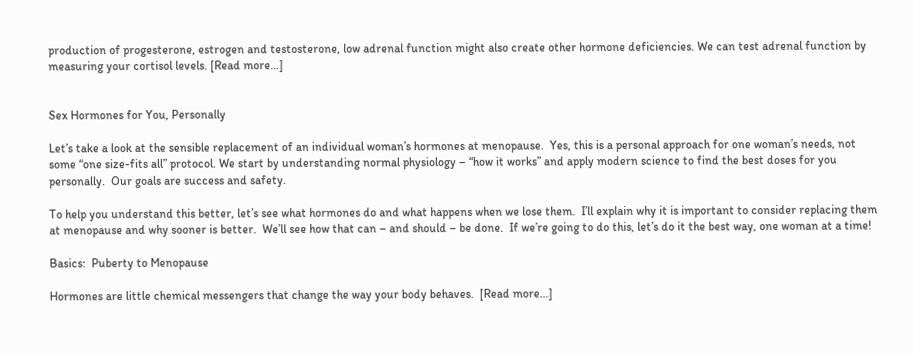production of progesterone, estrogen and testosterone, low adrenal function might also create other hormone deficiencies. We can test adrenal function by measuring your cortisol levels. [Read more…]


Sex Hormones for You, Personally

Let’s take a look at the sensible replacement of an individual woman’s hormones at menopause.  Yes, this is a personal approach for one woman’s needs, not some “one size-fits all” protocol. We start by understanding normal physiology – “how it works” and apply modern science to find the best doses for you personally.  Our goals are success and safety.

To help you understand this better, let’s see what hormones do and what happens when we lose them.  I’ll explain why it is important to consider replacing them at menopause and why sooner is better.  We’ll see how that can – and should – be done.  If we’re going to do this, let’s do it the best way, one woman at a time!

Basics:  Puberty to Menopause

Hormones are little chemical messengers that change the way your body behaves.  [Read more…]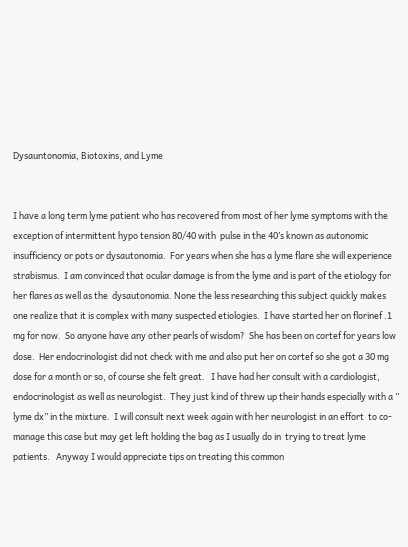Dysauntonomia, Biotoxins, and Lyme


I have a long term lyme patient who has recovered from most of her lyme symptoms with the exception of intermittent hypo tension 80/40 with  pulse in the 40’s known as autonomic insufficiency or pots or dysautonomia.  For years when she has a lyme flare she will experience strabismus.  I am convinced that ocular damage is from the lyme and is part of the etiology for her flares as well as the  dysautonomia. None the less researching this subject quickly makes one realize that it is complex with many suspected etiologies.  I have started her on florinef .1 mg for now.  So anyone have any other pearls of wisdom?  She has been on cortef for years low dose.  Her endocrinologist did not check with me and also put her on cortef so she got a 30 mg dose for a month or so, of course she felt great.   I have had her consult with a cardiologist, endocrinologist as well as neurologist.  They just kind of threw up their hands especially with a ” lyme dx” in the mixture.  I will consult next week again with her neurologist in an effort  to co-manage this case but may get left holding the bag as I usually do in  trying to treat lyme patients.   Anyway I would appreciate tips on treating this common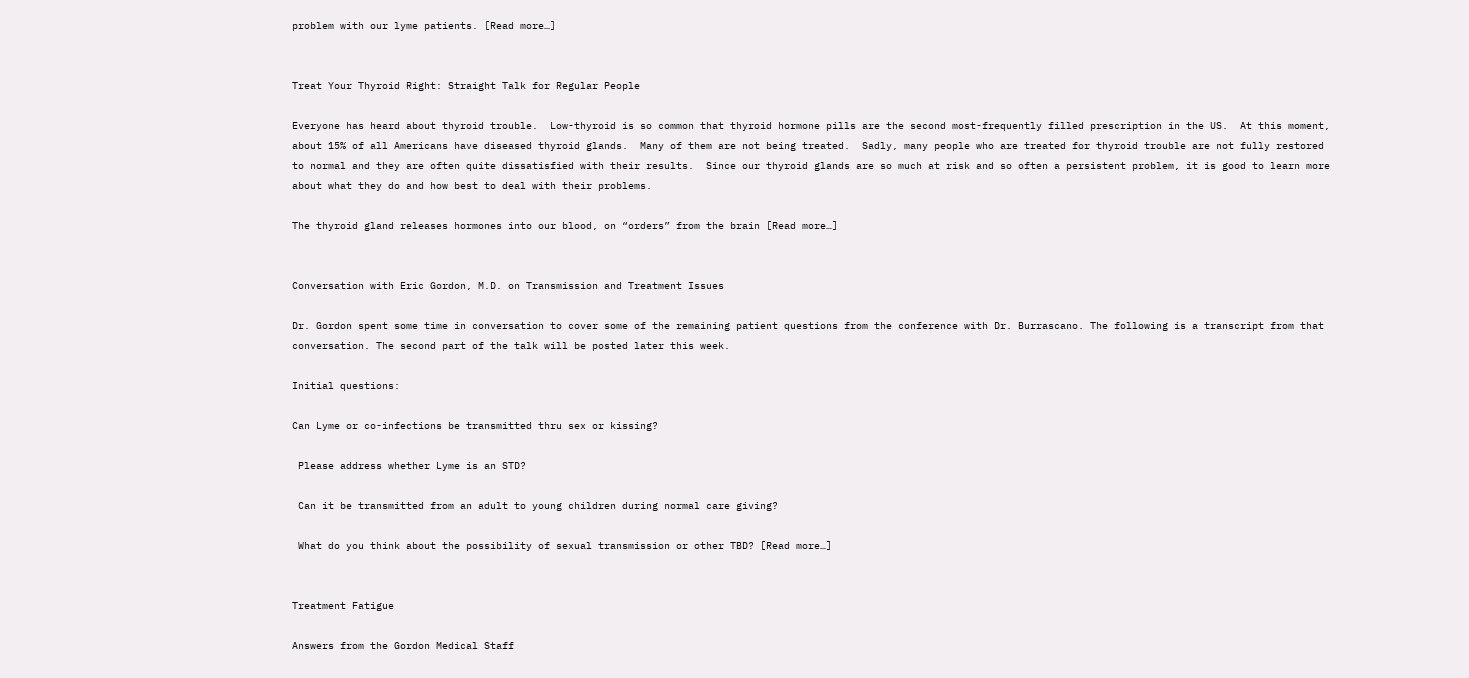problem with our lyme patients. [Read more…]


Treat Your Thyroid Right: Straight Talk for Regular People

Everyone has heard about thyroid trouble.  Low-thyroid is so common that thyroid hormone pills are the second most-frequently filled prescription in the US.  At this moment, about 15% of all Americans have diseased thyroid glands.  Many of them are not being treated.  Sadly, many people who are treated for thyroid trouble are not fully restored to normal and they are often quite dissatisfied with their results.  Since our thyroid glands are so much at risk and so often a persistent problem, it is good to learn more about what they do and how best to deal with their problems.

The thyroid gland releases hormones into our blood, on “orders” from the brain [Read more…]


Conversation with Eric Gordon, M.D. on Transmission and Treatment Issues

Dr. Gordon spent some time in conversation to cover some of the remaining patient questions from the conference with Dr. Burrascano. The following is a transcript from that conversation. The second part of the talk will be posted later this week.

Initial questions:

Can Lyme or co-infections be transmitted thru sex or kissing?

 Please address whether Lyme is an STD?

 Can it be transmitted from an adult to young children during normal care giving?

 What do you think about the possibility of sexual transmission or other TBD? [Read more…]


Treatment Fatigue

Answers from the Gordon Medical Staff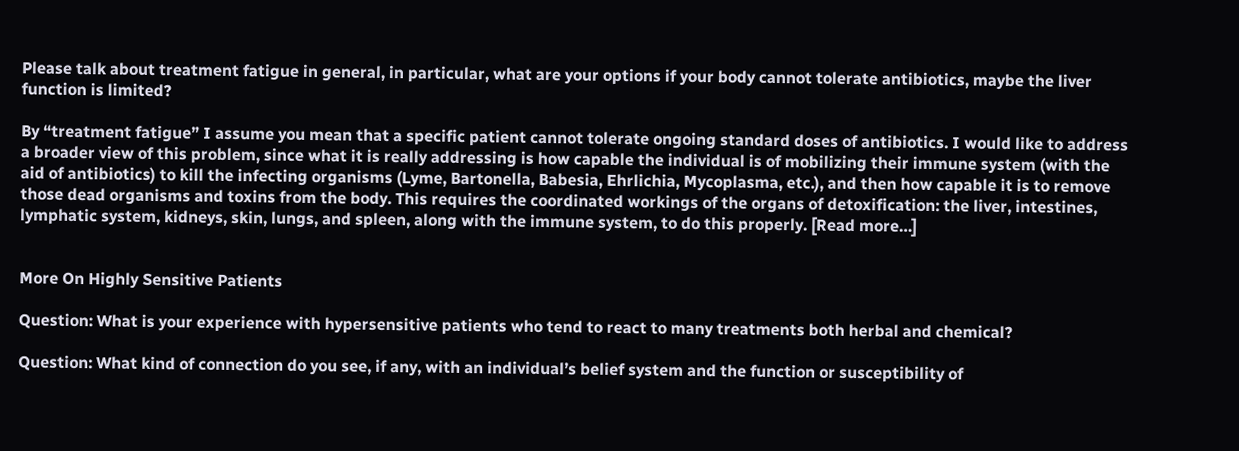Please talk about treatment fatigue in general, in particular, what are your options if your body cannot tolerate antibiotics, maybe the liver function is limited?

By “treatment fatigue” I assume you mean that a specific patient cannot tolerate ongoing standard doses of antibiotics. I would like to address a broader view of this problem, since what it is really addressing is how capable the individual is of mobilizing their immune system (with the aid of antibiotics) to kill the infecting organisms (Lyme, Bartonella, Babesia, Ehrlichia, Mycoplasma, etc.), and then how capable it is to remove those dead organisms and toxins from the body. This requires the coordinated workings of the organs of detoxification: the liver, intestines, lymphatic system, kidneys, skin, lungs, and spleen, along with the immune system, to do this properly. [Read more…]


More On Highly Sensitive Patients

Question: What is your experience with hypersensitive patients who tend to react to many treatments both herbal and chemical?

Question: What kind of connection do you see, if any, with an individual’s belief system and the function or susceptibility of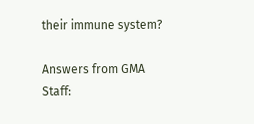their immune system?

Answers from GMA Staff: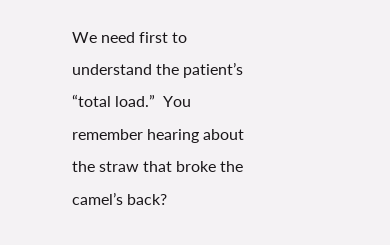We need first to understand the patient’s “total load.”  You remember hearing about the straw that broke the camel’s back?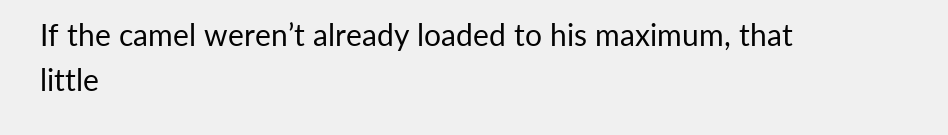If the camel weren’t already loaded to his maximum, that little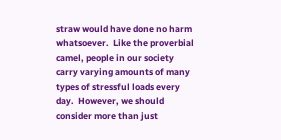straw would have done no harm whatsoever.  Like the proverbial camel, people in our society carry varying amounts of many types of stressful loads every day.  However, we should consider more than just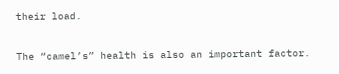their load.

The “camel’s” health is also an important factor.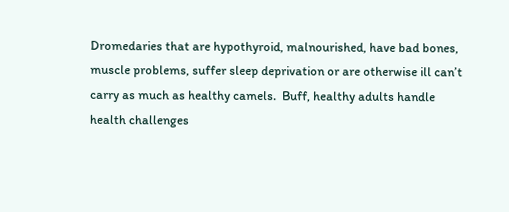Dromedaries that are hypothyroid, malnourished, have bad bones, muscle problems, suffer sleep deprivation or are otherwise ill can’t carry as much as healthy camels.  Buff, healthy adults handle health challenges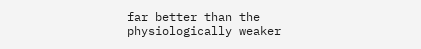far better than the physiologically weaker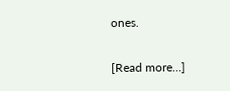ones.

[Read more…]